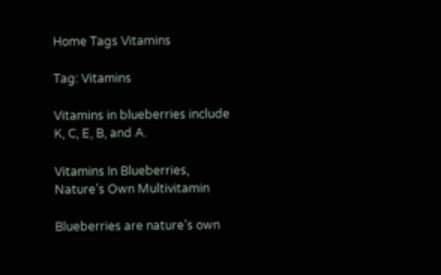Home Tags Vitamins

Tag: Vitamins

Vitamins in blueberries include K, C, E, B, and A.

Vitamins In Blueberries, Nature’s Own Multivitamin

Blueberries are nature’s own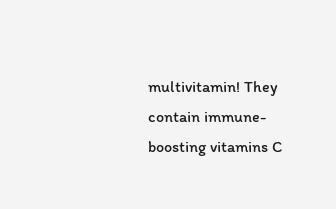multivitamin! They contain immune-boosting vitamins C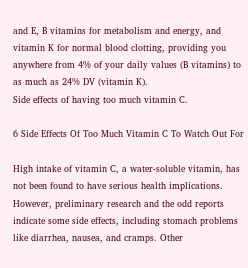and E, B vitamins for metabolism and energy, and vitamin K for normal blood clotting, providing you anywhere from 4% of your daily values (B vitamins) to as much as 24% DV (vitamin K).
Side effects of having too much vitamin C.

6 Side Effects Of Too Much Vitamin C To Watch Out For

High intake of vitamin C, a water-soluble vitamin, has not been found to have serious health implications. However, preliminary research and the odd reports indicate some side effects, including stomach problems like diarrhea, nausea, and cramps. Other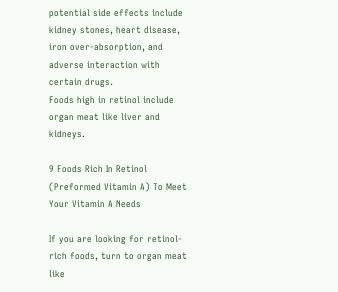potential side effects include kidney stones, heart disease, iron over-absorption, and adverse interaction with certain drugs.
Foods high in retinol include organ meat like liver and kidneys.

9 Foods Rich In Retinol (Preformed Vitamin A) To Meet Your Vitamin A Needs

If you are looking for retinol-rich foods, turn to organ meat like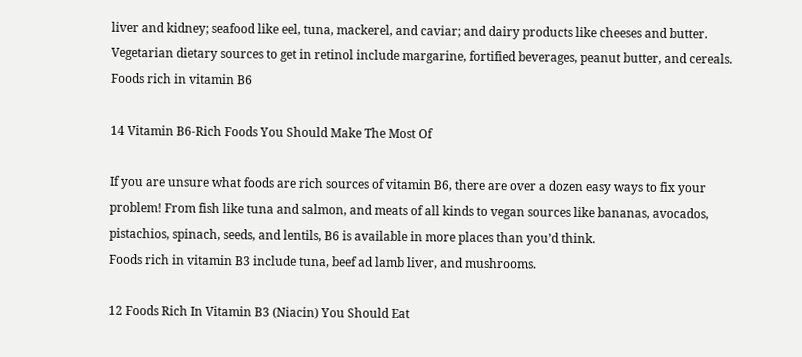liver and kidney; seafood like eel, tuna, mackerel, and caviar; and dairy products like cheeses and butter. Vegetarian dietary sources to get in retinol include margarine, fortified beverages, peanut butter, and cereals.
Foods rich in vitamin B6

14 Vitamin B6-Rich Foods You Should Make The Most Of

If you are unsure what foods are rich sources of vitamin B6, there are over a dozen easy ways to fix your problem! From fish like tuna and salmon, and meats of all kinds to vegan sources like bananas, avocados, pistachios, spinach, seeds, and lentils, B6 is available in more places than you’d think.
Foods rich in vitamin B3 include tuna, beef ad lamb liver, and mushrooms.

12 Foods Rich In Vitamin B3 (Niacin) You Should Eat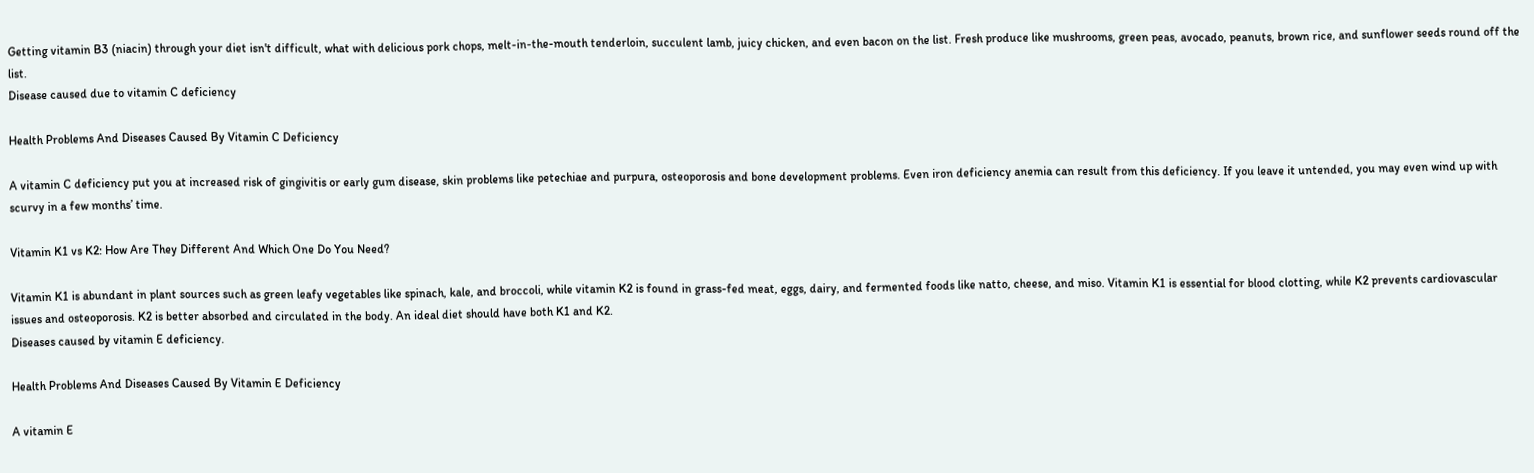Getting vitamin B3 (niacin) through your diet isn't difficult, what with delicious pork chops, melt-in-the-mouth tenderloin, succulent lamb, juicy chicken, and even bacon on the list. Fresh produce like mushrooms, green peas, avocado, peanuts, brown rice, and sunflower seeds round off the list.
Disease caused due to vitamin C deficiency

Health Problems And Diseases Caused By Vitamin C Deficiency

A vitamin C deficiency put you at increased risk of gingivitis or early gum disease, skin problems like petechiae and purpura, osteoporosis and bone development problems. Even iron deficiency anemia can result from this deficiency. If you leave it untended, you may even wind up with scurvy in a few months’ time.

Vitamin K1 vs K2: How Are They Different And Which One Do You Need?

Vitamin K1 is abundant in plant sources such as green leafy vegetables like spinach, kale, and broccoli, while vitamin K2 is found in grass-fed meat, eggs, dairy, and fermented foods like natto, cheese, and miso. Vitamin K1 is essential for blood clotting, while K2 prevents cardiovascular issues and osteoporosis. K2 is better absorbed and circulated in the body. An ideal diet should have both K1 and K2.
Diseases caused by vitamin E deficiency.

Health Problems And Diseases Caused By Vitamin E Deficiency

A vitamin E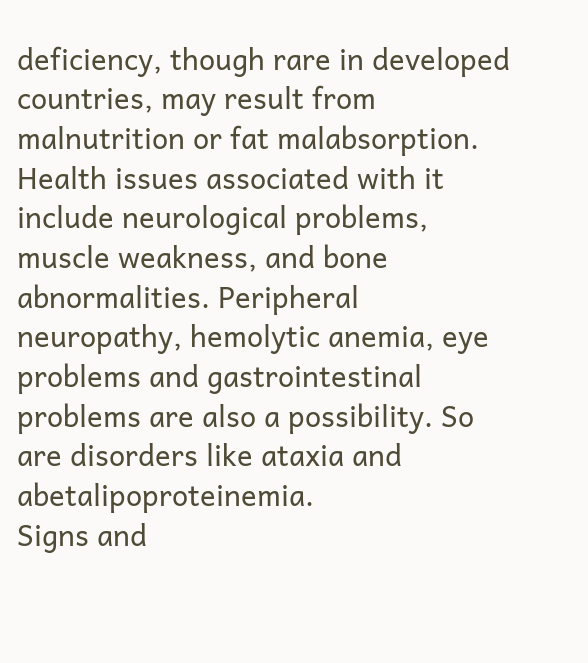deficiency, though rare in developed countries, may result from malnutrition or fat malabsorption. Health issues associated with it include neurological problems, muscle weakness, and bone abnormalities. Peripheral neuropathy, hemolytic anemia, eye problems and gastrointestinal problems are also a possibility. So are disorders like ataxia and abetalipoproteinemia.
Signs and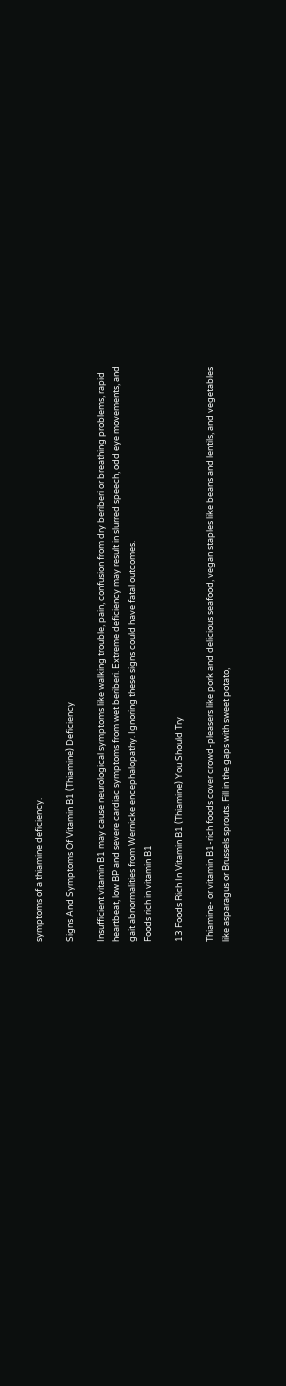symptoms of a thiamine deficiency.

Signs And Symptoms Of Vitamin B1 (Thiamine) Deficiency

Insufficient vitamin B1 may cause neurological symptoms like walking trouble, pain, confusion from dry beriberi or breathing problems, rapid heartbeat, low BP and severe cardiac symptoms from wet beriberi. Extreme deficiency may result in slurred speech, odd eye movements, and gait abnormalities from Wernicke encephalopathy. Ignoring these signs could have fatal outcomes.
Foods rich in vitamin B1

13 Foods Rich In Vitamin B1 (Thiamine) You Should Try

Thiamine- or vitamin B1-rich foods cover crowd-pleasers like pork and delicious seafood, vegan staples like beans and lentils, and vegetables like asparagus or Brussels sprouts. Fill in the gaps with sweet potato,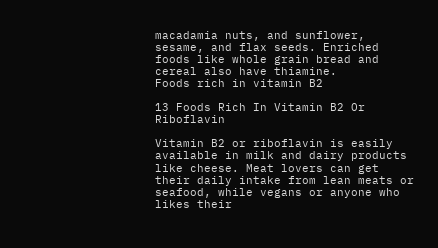macadamia nuts, and sunflower, sesame, and flax seeds. Enriched foods like whole grain bread and cereal also have thiamine.
Foods rich in vitamin B2

13 Foods Rich In Vitamin B2 Or Riboflavin

Vitamin B2 or riboflavin is easily available in milk and dairy products like cheese. Meat lovers can get their daily intake from lean meats or seafood, while vegans or anyone who likes their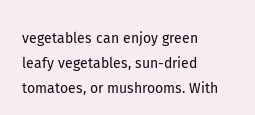vegetables can enjoy green leafy vegetables, sun-dried tomatoes, or mushrooms. With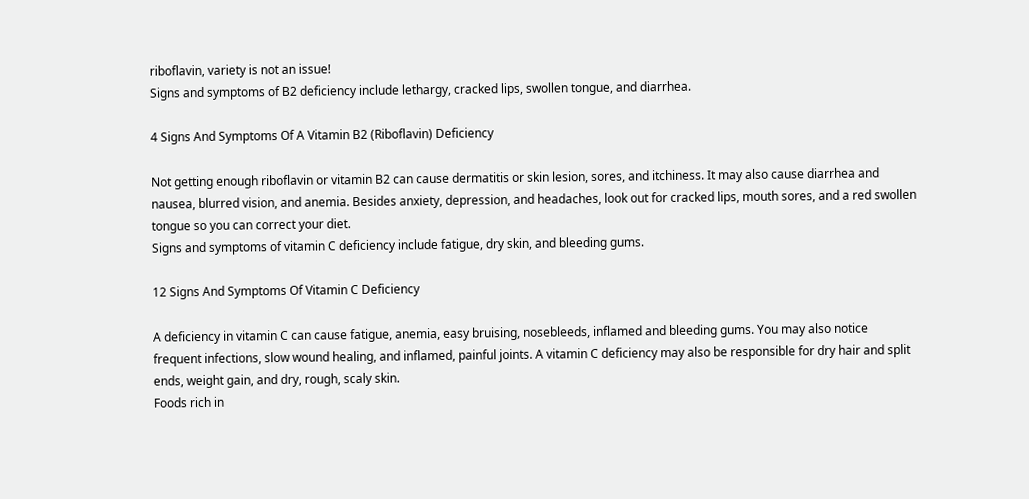riboflavin, variety is not an issue!
Signs and symptoms of B2 deficiency include lethargy, cracked lips, swollen tongue, and diarrhea.

4 Signs And Symptoms Of A Vitamin B2 (Riboflavin) Deficiency

Not getting enough riboflavin or vitamin B2 can cause dermatitis or skin lesion, sores, and itchiness. It may also cause diarrhea and nausea, blurred vision, and anemia. Besides anxiety, depression, and headaches, look out for cracked lips, mouth sores, and a red swollen tongue so you can correct your diet.
Signs and symptoms of vitamin C deficiency include fatigue, dry skin, and bleeding gums.

12 Signs And Symptoms Of Vitamin C Deficiency

A deficiency in vitamin C can cause fatigue, anemia, easy bruising, nosebleeds, inflamed and bleeding gums. You may also notice frequent infections, slow wound healing, and inflamed, painful joints. A vitamin C deficiency may also be responsible for dry hair and split ends, weight gain, and dry, rough, scaly skin.
Foods rich in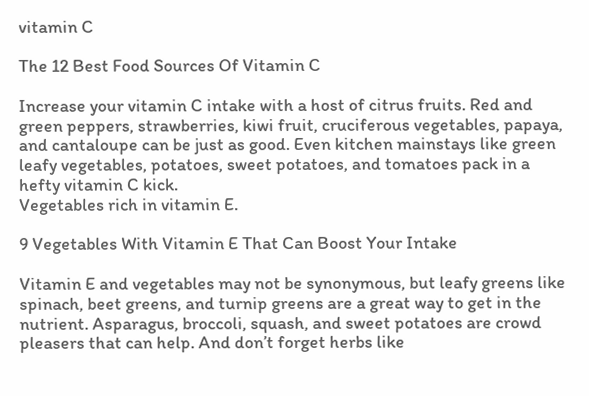vitamin C

The 12 Best Food Sources Of Vitamin C

Increase your vitamin C intake with a host of citrus fruits. Red and green peppers, strawberries, kiwi fruit, cruciferous vegetables, papaya, and cantaloupe can be just as good. Even kitchen mainstays like green leafy vegetables, potatoes, sweet potatoes, and tomatoes pack in a hefty vitamin C kick.
Vegetables rich in vitamin E.

9 Vegetables With Vitamin E That Can Boost Your Intake

Vitamin E and vegetables may not be synonymous, but leafy greens like spinach, beet greens, and turnip greens are a great way to get in the nutrient. Asparagus, broccoli, squash, and sweet potatoes are crowd pleasers that can help. And don’t forget herbs like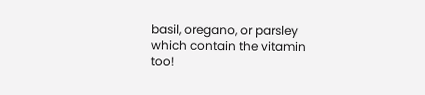basil, oregano, or parsley which contain the vitamin too!